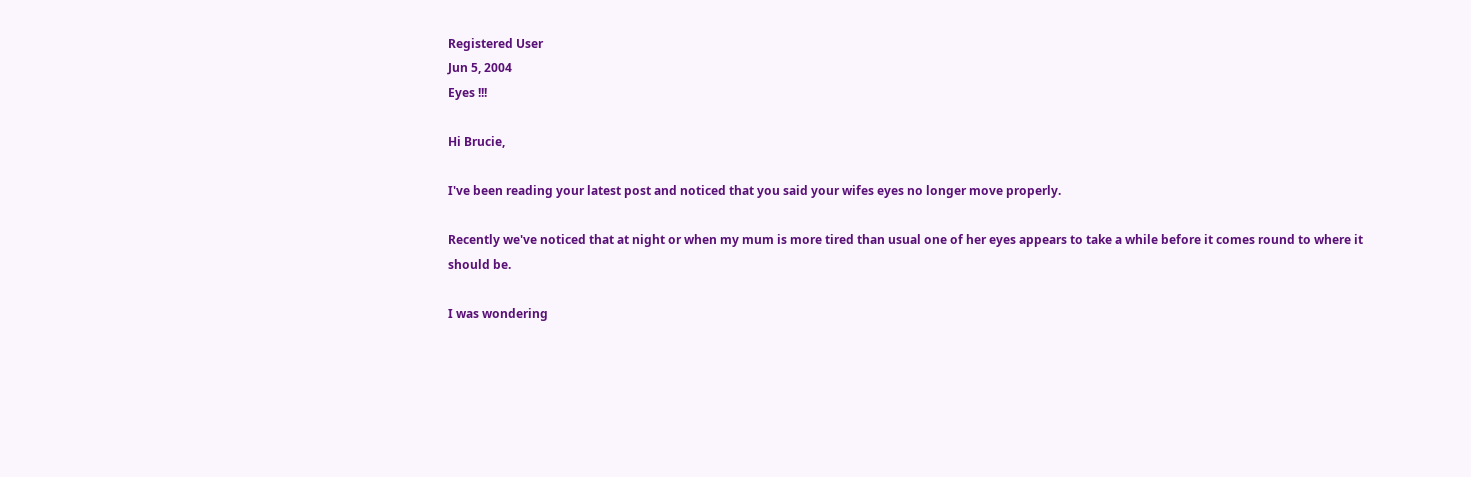Registered User
Jun 5, 2004
Eyes !!!

Hi Brucie,

I've been reading your latest post and noticed that you said your wifes eyes no longer move properly.

Recently we've noticed that at night or when my mum is more tired than usual one of her eyes appears to take a while before it comes round to where it should be.

I was wondering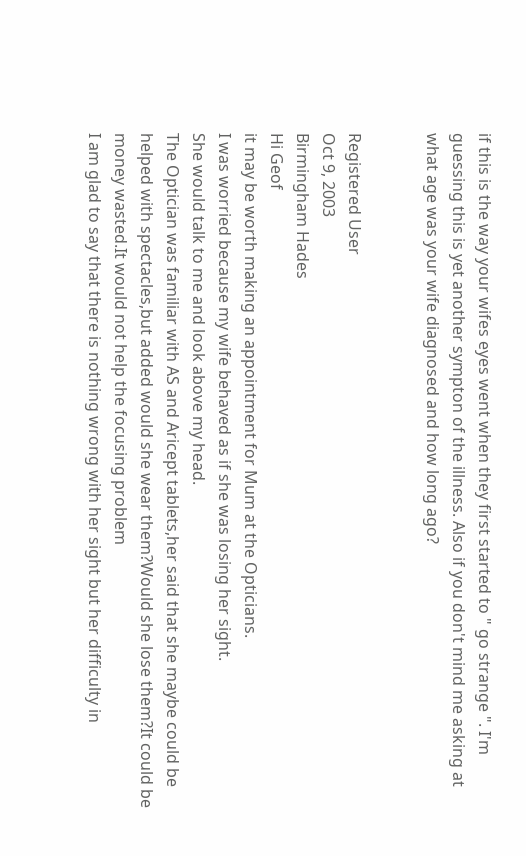if this is the way your wifes eyes went when they first started to " go strange ". I'm guessing this is yet another sympton of the illness. Also if you don't mind me asking at what age was your wife diagnosed and how long ago?


Registered User
Oct 9, 2003
Birmingham Hades
Hi Geof
it may be worth making an appointment for Mum at the Opticians.
I was worried because my wife behaved as if she was losing her sight.
She would talk to me and look above my head.
The Optician was familiar with AS and Aricept tablets,her said that she maybe could be helped with spectacles,but added would she wear them?Would she lose them?It could be money wasted.It would not help the focusing problem
I am glad to say that there is nothing wrong with her sight but her difficulty in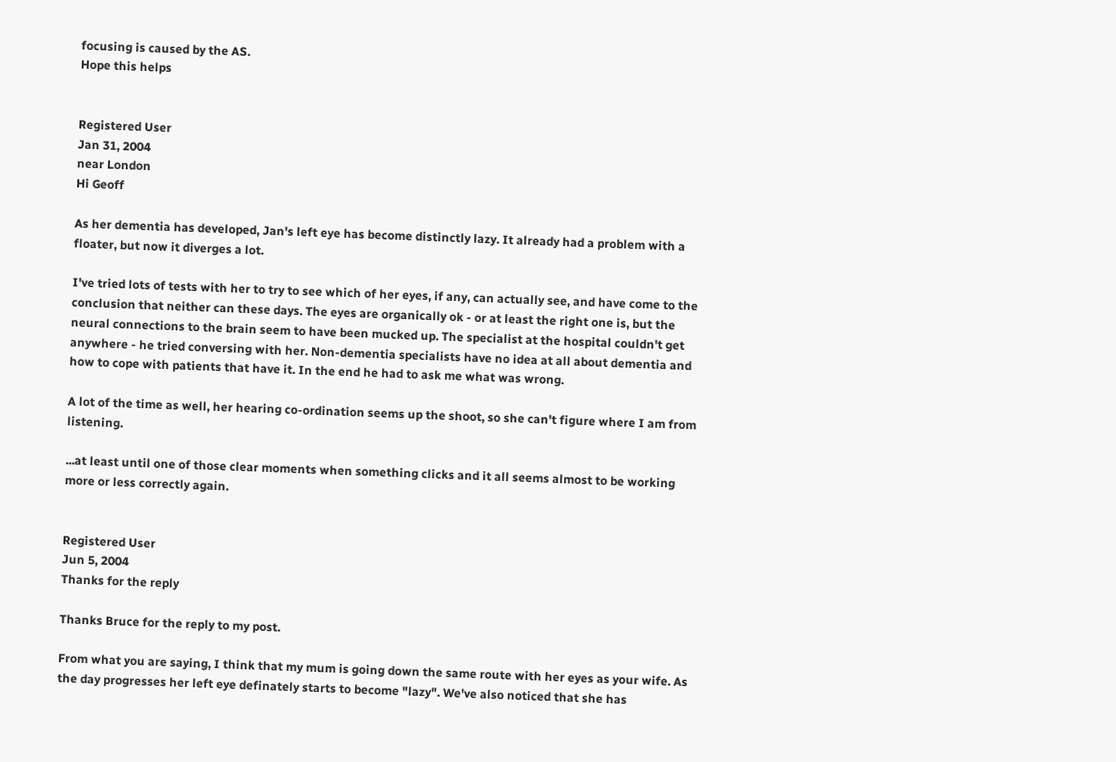focusing is caused by the AS.
Hope this helps


Registered User
Jan 31, 2004
near London
Hi Geoff

As her dementia has developed, Jan's left eye has become distinctly lazy. It already had a problem with a floater, but now it diverges a lot.

I've tried lots of tests with her to try to see which of her eyes, if any, can actually see, and have come to the conclusion that neither can these days. The eyes are organically ok - or at least the right one is, but the neural connections to the brain seem to have been mucked up. The specialist at the hospital couldn't get anywhere - he tried conversing with her. Non-dementia specialists have no idea at all about dementia and how to cope with patients that have it. In the end he had to ask me what was wrong.

A lot of the time as well, her hearing co-ordination seems up the shoot, so she can't figure where I am from listening.

...at least until one of those clear moments when something clicks and it all seems almost to be working more or less correctly again.


Registered User
Jun 5, 2004
Thanks for the reply

Thanks Bruce for the reply to my post.

From what you are saying, I think that my mum is going down the same route with her eyes as your wife. As the day progresses her left eye definately starts to become "lazy". We've also noticed that she has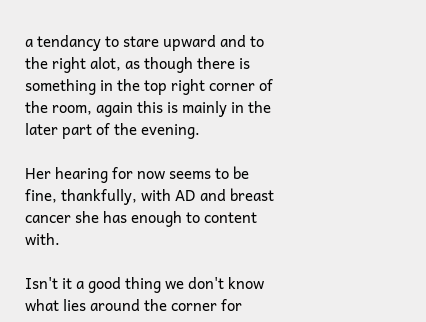a tendancy to stare upward and to the right alot, as though there is something in the top right corner of the room, again this is mainly in the later part of the evening.

Her hearing for now seems to be fine, thankfully, with AD and breast cancer she has enough to content with.

Isn't it a good thing we don't know what lies around the corner for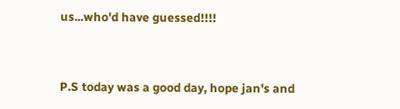us...who'd have guessed!!!!


P.S today was a good day, hope jan's and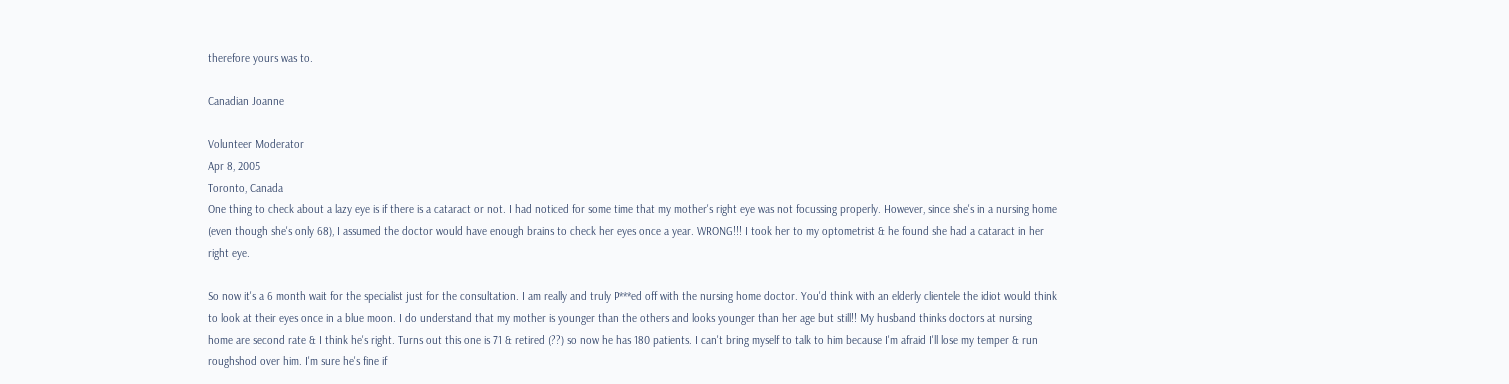therefore yours was to.

Canadian Joanne

Volunteer Moderator
Apr 8, 2005
Toronto, Canada
One thing to check about a lazy eye is if there is a cataract or not. I had noticed for some time that my mother's right eye was not focussing properly. However, since she's in a nursing home (even though she's only 68), I assumed the doctor would have enough brains to check her eyes once a year. WRONG!!! I took her to my optometrist & he found she had a cataract in her right eye.

So now it's a 6 month wait for the specialist just for the consultation. I am really and truly P***ed off with the nursing home doctor. You'd think with an elderly clientele the idiot would think to look at their eyes once in a blue moon. I do understand that my mother is younger than the others and looks younger than her age but still!! My husband thinks doctors at nursing home are second rate & I think he's right. Turns out this one is 71 & retired (??) so now he has 180 patients. I can't bring myself to talk to him because I'm afraid I'll lose my temper & run roughshod over him. I'm sure he's fine if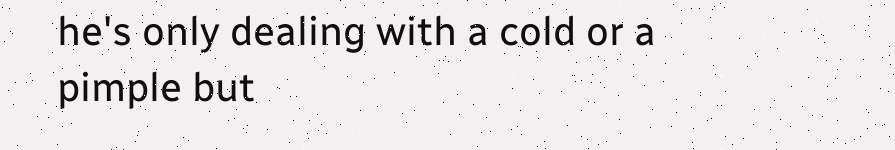he's only dealing with a cold or a pimple but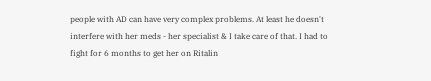people with AD can have very complex problems. At least he doesn't interfere with her meds - her specialist & I take care of that. I had to fight for 6 months to get her on Ritalin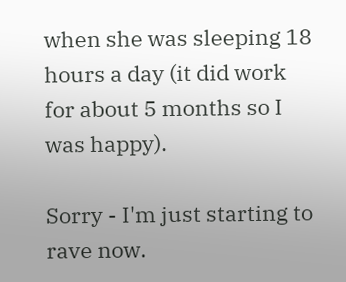when she was sleeping 18 hours a day (it did work for about 5 months so I was happy).

Sorry - I'm just starting to rave now.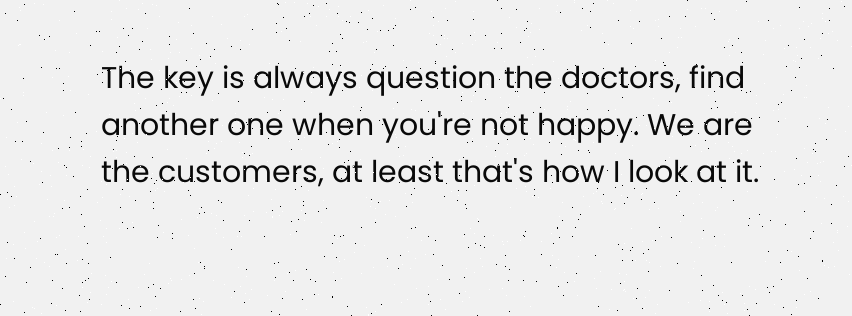The key is always question the doctors, find another one when you're not happy. We are the customers, at least that's how I look at it.